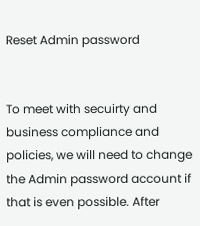Reset Admin password


To meet with secuirty and business compliance and policies, we will need to change the Admin password account if that is even possible. After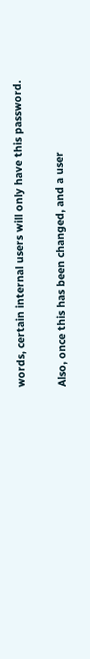words, certain internal users will only have this password.

Also, once this has been changed, and a user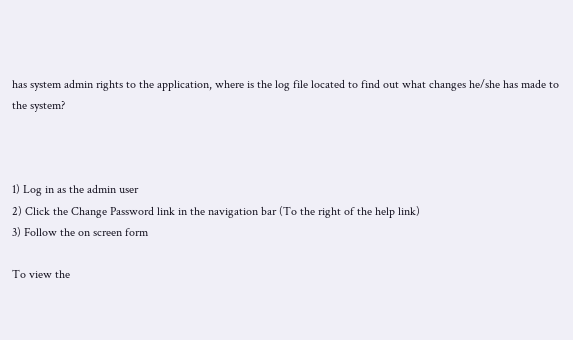has system admin rights to the application, where is the log file located to find out what changes he/she has made to the system?



1) Log in as the admin user
2) Click the Change Password link in the navigation bar (To the right of the help link)
3) Follow the on screen form

To view the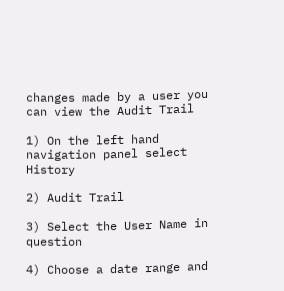changes made by a user you can view the Audit Trail

1) On the left hand navigation panel select History

2) Audit Trail

3) Select the User Name in question

4) Choose a date range and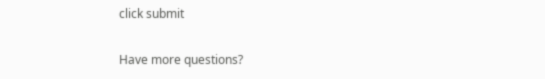click submit

Have more questions?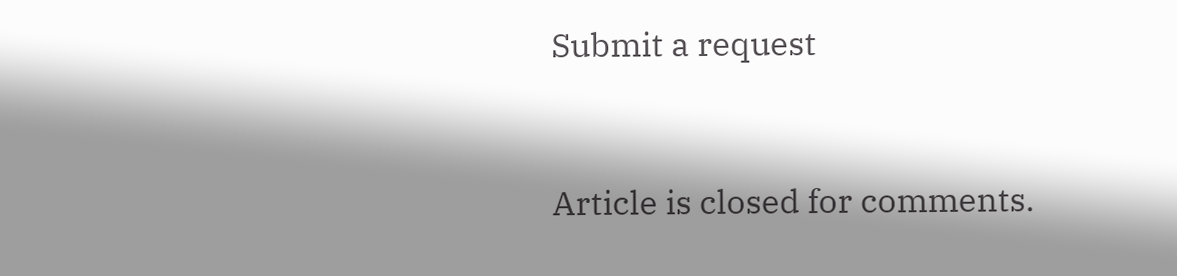Submit a request


Article is closed for comments.